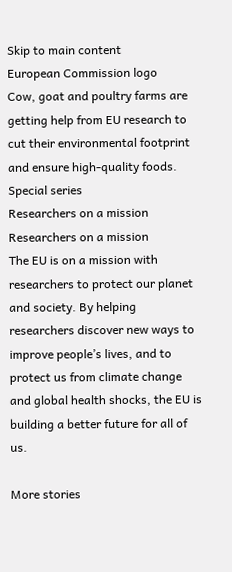Skip to main content
European Commission logo
Cow, goat and poultry farms are getting help from EU research to cut their environmental footprint and ensure high-quality foods.
Special series
Researchers on a mission
Researchers on a mission
The EU is on a mission with researchers to protect our planet and society. By helping researchers discover new ways to improve people’s lives, and to protect us from climate change and global health shocks, the EU is building a better future for all of us.

More stories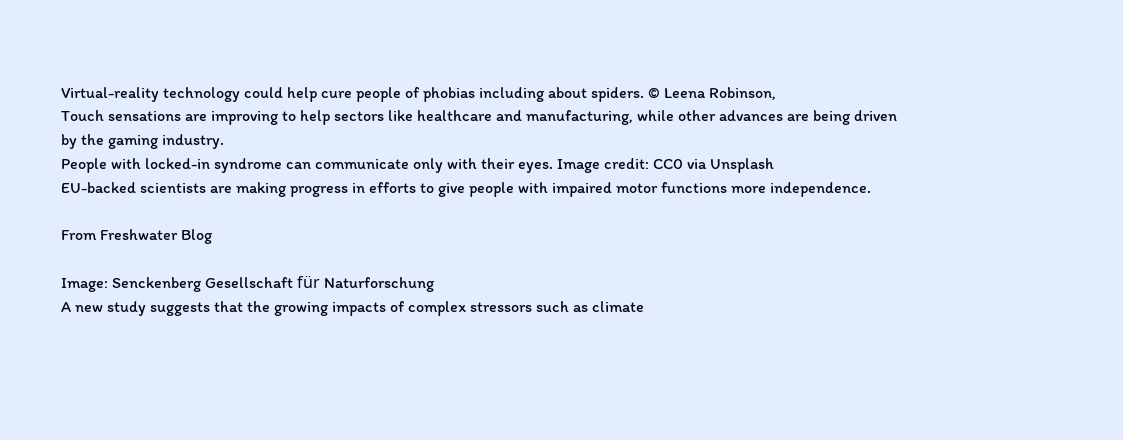Virtual-reality technology could help cure people of phobias including about spiders. © Leena Robinson,
Touch sensations are improving to help sectors like healthcare and manufacturing, while other advances are being driven by the gaming industry.
People with locked-in syndrome can communicate only with their eyes. Image credit: CC0 via Unsplash
EU-backed scientists are making progress in efforts to give people with impaired motor functions more independence.

From Freshwater Blog

Image: Senckenberg Gesellschaft für Naturforschung
A new study suggests that the growing impacts of complex stressors such as climate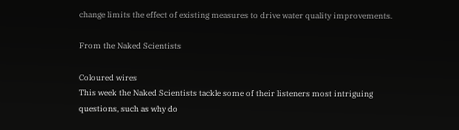change limits the effect of existing measures to drive water quality improvements.

From the Naked Scientists

Coloured wires
This week the Naked Scientists tackle some of their listeners most intriguing questions, such as why do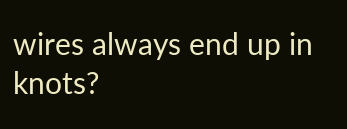wires always end up in knots?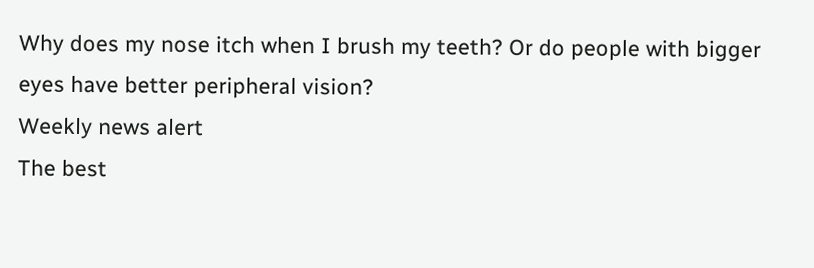Why does my nose itch when I brush my teeth? Or do people with bigger eyes have better peripheral vision?
Weekly news alert
The best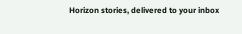Horizon stories, delivered to your inbox